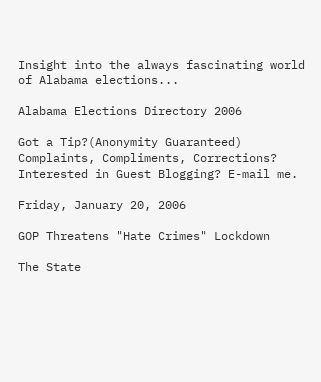Insight into the always fascinating world of Alabama elections...

Alabama Elections Directory 2006

Got a Tip?(Anonymity Guaranteed) Complaints, Compliments, Corrections? Interested in Guest Blogging? E-mail me.

Friday, January 20, 2006

GOP Threatens "Hate Crimes" Lockdown

The State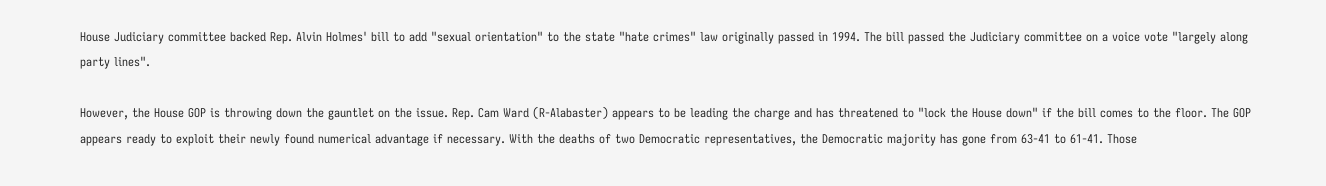House Judiciary committee backed Rep. Alvin Holmes' bill to add "sexual orientation" to the state "hate crimes" law originally passed in 1994. The bill passed the Judiciary committee on a voice vote "largely along party lines".

However, the House GOP is throwing down the gauntlet on the issue. Rep. Cam Ward (R-Alabaster) appears to be leading the charge and has threatened to "lock the House down" if the bill comes to the floor. The GOP appears ready to exploit their newly found numerical advantage if necessary. With the deaths of two Democratic representatives, the Democratic majority has gone from 63-41 to 61-41. Those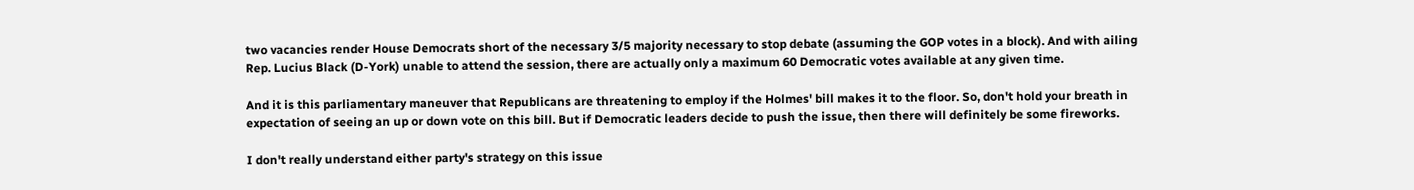two vacancies render House Democrats short of the necessary 3/5 majority necessary to stop debate (assuming the GOP votes in a block). And with ailing Rep. Lucius Black (D-York) unable to attend the session, there are actually only a maximum 60 Democratic votes available at any given time.

And it is this parliamentary maneuver that Republicans are threatening to employ if the Holmes' bill makes it to the floor. So, don't hold your breath in expectation of seeing an up or down vote on this bill. But if Democratic leaders decide to push the issue, then there will definitely be some fireworks.

I don't really understand either party's strategy on this issue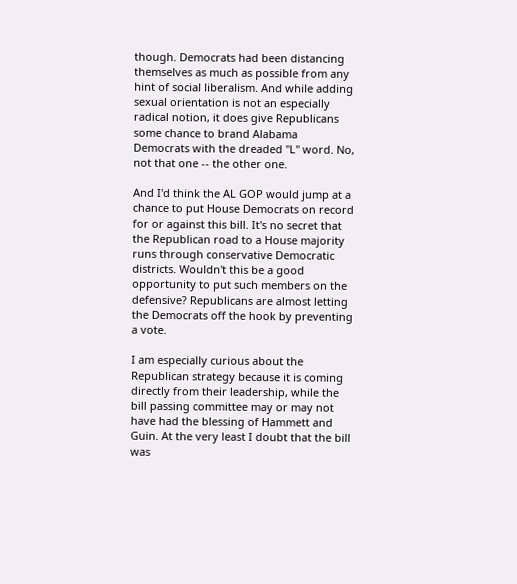though. Democrats had been distancing themselves as much as possible from any hint of social liberalism. And while adding sexual orientation is not an especially radical notion, it does give Republicans some chance to brand Alabama Democrats with the dreaded "L" word. No, not that one -- the other one.

And I'd think the AL GOP would jump at a chance to put House Democrats on record for or against this bill. It's no secret that the Republican road to a House majority runs through conservative Democratic districts. Wouldn't this be a good opportunity to put such members on the defensive? Republicans are almost letting the Democrats off the hook by preventing a vote.

I am especially curious about the Republican strategy because it is coming directly from their leadership, while the bill passing committee may or may not have had the blessing of Hammett and Guin. At the very least I doubt that the bill was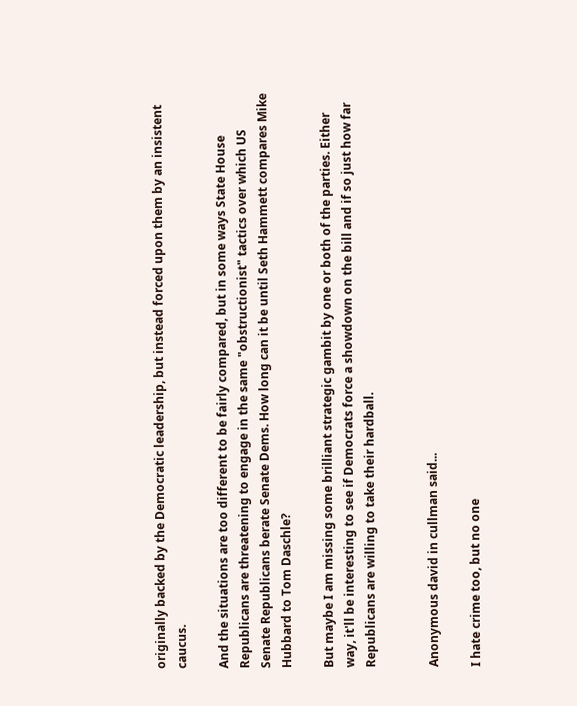originally backed by the Democratic leadership, but instead forced upon them by an insistent caucus.

And the situations are too different to be fairly compared, but in some ways State House Republicans are threatening to engage in the same "obstructionist" tactics over which US Senate Republicans berate Senate Dems. How long can it be until Seth Hammett compares Mike Hubbard to Tom Daschle?

But maybe I am missing some brilliant strategic gambit by one or both of the parties. Either way, it'll be interesting to see if Democrats force a showdown on the bill and if so just how far Republicans are willing to take their hardball.


Anonymous david in cullman said...

I hate crime too, but no one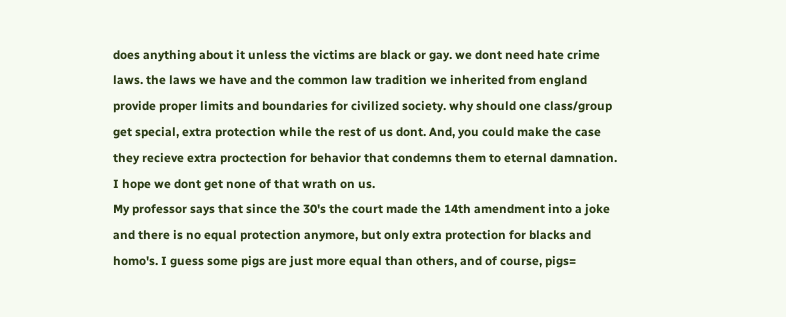does anything about it unless the victims are black or gay. we dont need hate crime laws. the laws we have and the common law tradition we inherited from england provide proper limits and boundaries for civilized society. why should one class/group get special, extra protection while the rest of us dont. And, you could make the case they recieve extra proctection for behavior that condemns them to eternal damnation. I hope we dont get none of that wrath on us.
My professor says that since the 30's the court made the 14th amendment into a joke and there is no equal protection anymore, but only extra protection for blacks and homo's. I guess some pigs are just more equal than others, and of course, pigs=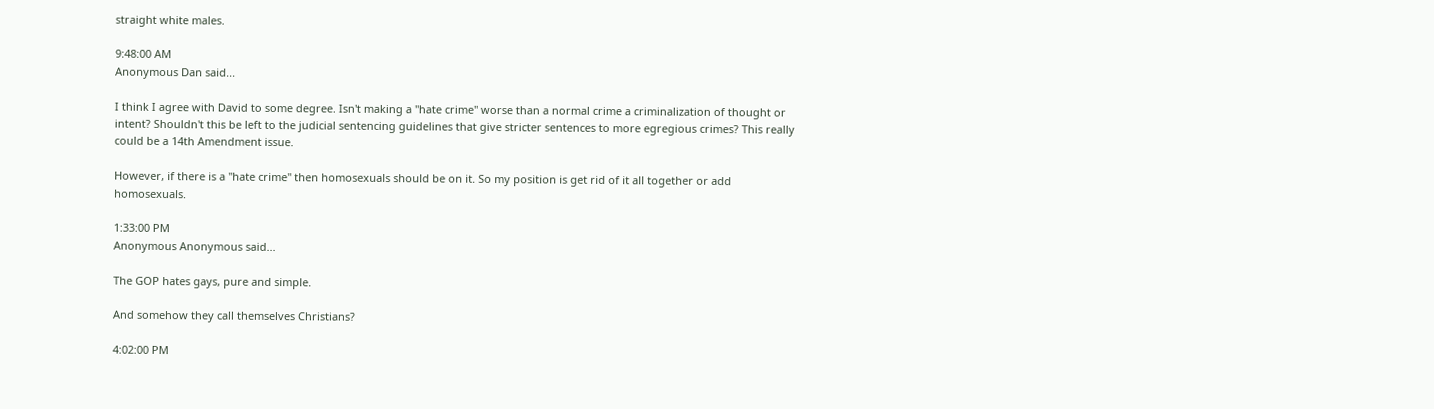straight white males.

9:48:00 AM
Anonymous Dan said...

I think I agree with David to some degree. Isn't making a "hate crime" worse than a normal crime a criminalization of thought or intent? Shouldn't this be left to the judicial sentencing guidelines that give stricter sentences to more egregious crimes? This really could be a 14th Amendment issue.

However, if there is a "hate crime" then homosexuals should be on it. So my position is get rid of it all together or add homosexuals.

1:33:00 PM
Anonymous Anonymous said...

The GOP hates gays, pure and simple.

And somehow they call themselves Christians?

4:02:00 PM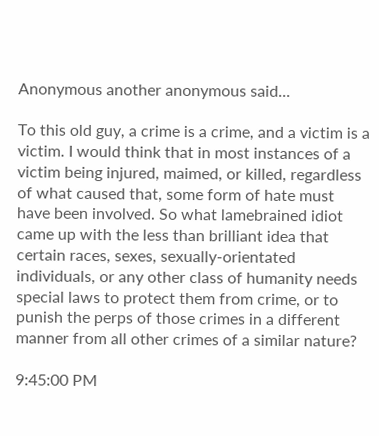Anonymous another anonymous said...

To this old guy, a crime is a crime, and a victim is a victim. I would think that in most instances of a victim being injured, maimed, or killed, regardless of what caused that, some form of hate must have been involved. So what lamebrained idiot came up with the less than brilliant idea that certain races, sexes, sexually-orientated individuals, or any other class of humanity needs special laws to protect them from crime, or to punish the perps of those crimes in a different manner from all other crimes of a similar nature?

9:45:00 PM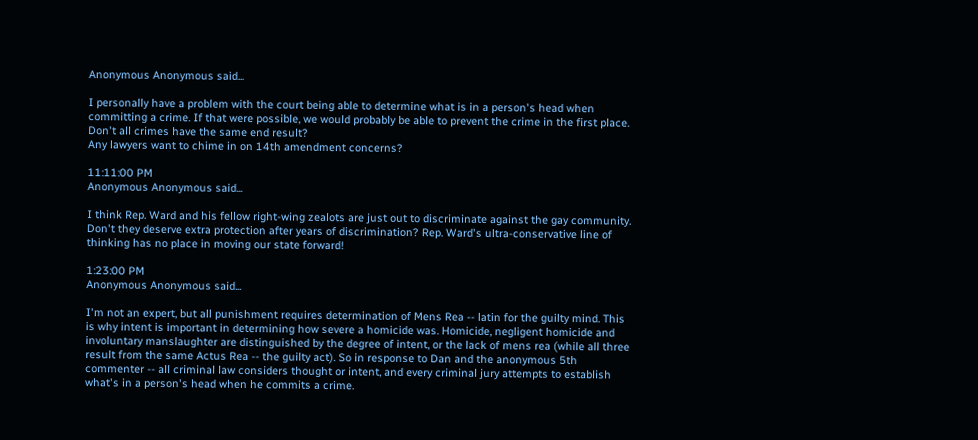Anonymous Anonymous said...

I personally have a problem with the court being able to determine what is in a person's head when committing a crime. If that were possible, we would probably be able to prevent the crime in the first place.
Don't all crimes have the same end result?
Any lawyers want to chime in on 14th amendment concerns?

11:11:00 PM
Anonymous Anonymous said...

I think Rep. Ward and his fellow right-wing zealots are just out to discriminate against the gay community. Don't they deserve extra protection after years of discrimination? Rep. Ward's ultra-conservative line of thinking has no place in moving our state forward!

1:23:00 PM
Anonymous Anonymous said...

I'm not an expert, but all punishment requires determination of Mens Rea -- latin for the guilty mind. This is why intent is important in determining how severe a homicide was. Homicide, negligent homicide and involuntary manslaughter are distinguished by the degree of intent, or the lack of mens rea (while all three result from the same Actus Rea -- the guilty act). So in response to Dan and the anonymous 5th commenter -- all criminal law considers thought or intent, and every criminal jury attempts to establish what's in a person's head when he commits a crime.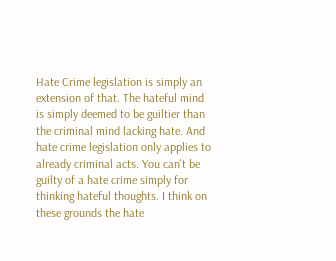Hate Crime legislation is simply an extension of that. The hateful mind is simply deemed to be guiltier than the criminal mind lacking hate. And hate crime legislation only applies to already criminal acts. You can't be guilty of a hate crime simply for thinking hateful thoughts. I think on these grounds the hate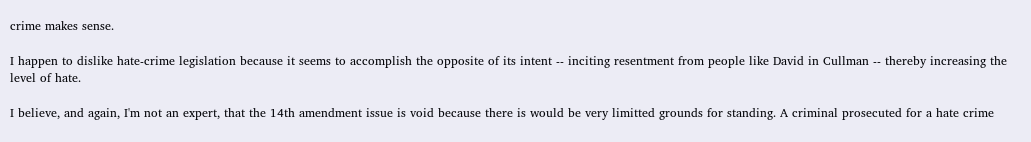crime makes sense.

I happen to dislike hate-crime legislation because it seems to accomplish the opposite of its intent -- inciting resentment from people like David in Cullman -- thereby increasing the level of hate.

I believe, and again, I'm not an expert, that the 14th amendment issue is void because there is would be very limitted grounds for standing. A criminal prosecuted for a hate crime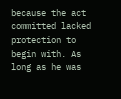because the act committed lacked protection to begin with. As long as he was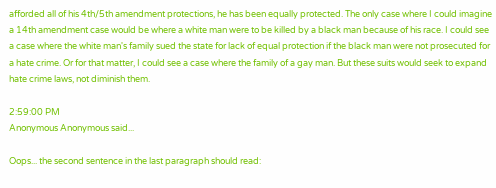afforded all of his 4th/5th amendment protections, he has been equally protected. The only case where I could imagine a 14th amendment case would be where a white man were to be killed by a black man because of his race. I could see a case where the white man's family sued the state for lack of equal protection if the black man were not prosecuted for a hate crime. Or for that matter, I could see a case where the family of a gay man. But these suits would seek to expand hate crime laws, not diminish them.

2:59:00 PM
Anonymous Anonymous said...

Oops... the second sentence in the last paragraph should read: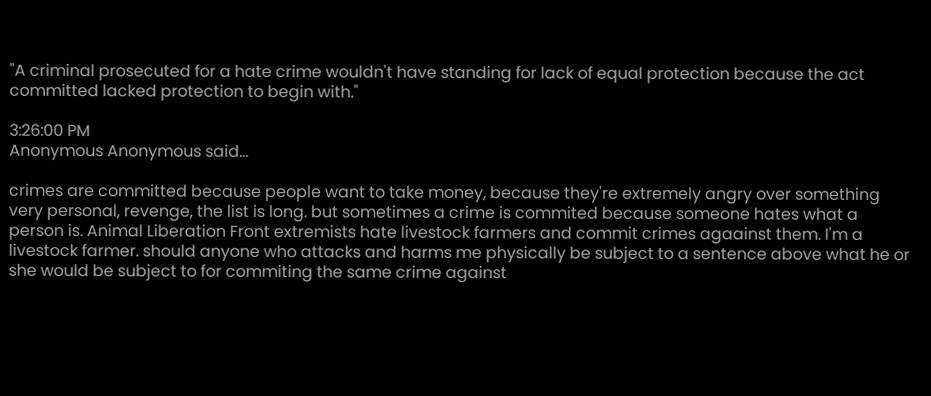"A criminal prosecuted for a hate crime wouldn't have standing for lack of equal protection because the act committed lacked protection to begin with."

3:26:00 PM
Anonymous Anonymous said...

crimes are committed because people want to take money, because they're extremely angry over something very personal, revenge, the list is long. but sometimes a crime is commited because someone hates what a person is. Animal Liberation Front extremists hate livestock farmers and commit crimes agaainst them. I'm a livestock farmer. should anyone who attacks and harms me physically be subject to a sentence above what he or she would be subject to for commiting the same crime against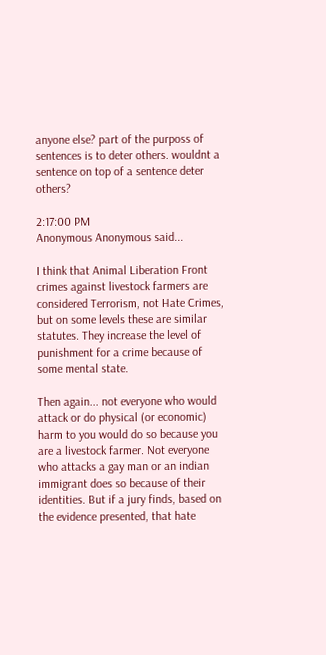anyone else? part of the purposs of sentences is to deter others. wouldnt a sentence on top of a sentence deter others?

2:17:00 PM
Anonymous Anonymous said...

I think that Animal Liberation Front crimes against livestock farmers are considered Terrorism, not Hate Crimes, but on some levels these are similar statutes. They increase the level of punishment for a crime because of some mental state.

Then again... not everyone who would attack or do physical (or economic) harm to you would do so because you are a livestock farmer. Not everyone who attacks a gay man or an indian immigrant does so because of their identities. But if a jury finds, based on the evidence presented, that hate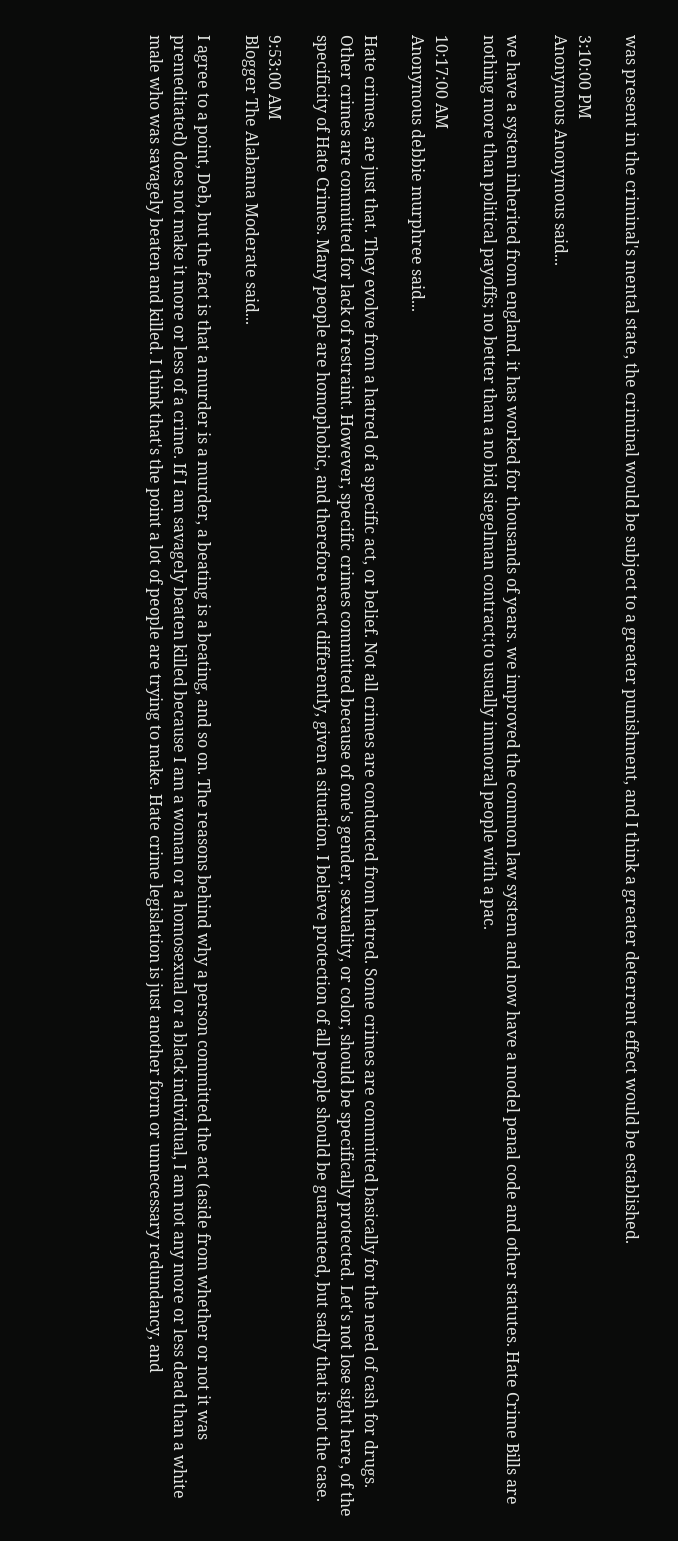was present in the criminal's mental state, the criminal would be subject to a greater punishment, and I think a greater deterrent effect would be established.

3:10:00 PM
Anonymous Anonymous said...

we have a system inherited from england. it has worked for thousands of years. we improved the common law system and now have a model penal code and other statutes. Hate Crime Bills are nothing more than political payoffs; no better than a no bid siegelman contract;to usually immoral people with a pac.

10:17:00 AM
Anonymous debbie murphree said...

Hate crimes, are just that. They evolve from a hatred of a specific act, or belief. Not all crimes are conducted from hatred. Some crimes are committed basically for the need of cash for drugs. Other crimes are committed for lack of restraint. However, specific crimes committed because of one's gender, sexuality, or color, should be specifically protected. Let's not lose sight here, of the specificity of Hate Crimes. Many people are homophobic, and therefore react differently, given a situation. I believe protection of all people should be guaranteed, but sadly that is not the case.

9:53:00 AM
Blogger The Alabama Moderate said...

I agree to a point, Deb, but the fact is that a murder is a murder, a beating is a beating, and so on. The reasons behind why a person committed the act (aside from whether or not it was premeditated) does not make it more or less of a crime. If I am savagely beaten killed because I am a woman or a homosexual or a black individual, I am not any more or less dead than a white male who was savagely beaten and killed. I think that's the point a lot of people are trying to make. Hate crime legislation is just another form or unnecessary redundancy, and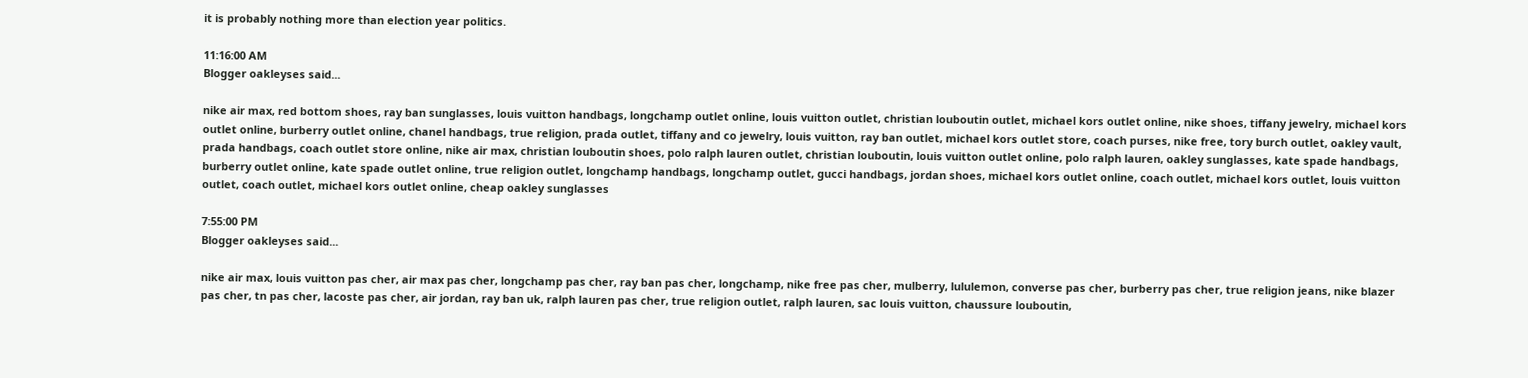it is probably nothing more than election year politics.

11:16:00 AM
Blogger oakleyses said...

nike air max, red bottom shoes, ray ban sunglasses, louis vuitton handbags, longchamp outlet online, louis vuitton outlet, christian louboutin outlet, michael kors outlet online, nike shoes, tiffany jewelry, michael kors outlet online, burberry outlet online, chanel handbags, true religion, prada outlet, tiffany and co jewelry, louis vuitton, ray ban outlet, michael kors outlet store, coach purses, nike free, tory burch outlet, oakley vault, prada handbags, coach outlet store online, nike air max, christian louboutin shoes, polo ralph lauren outlet, christian louboutin, louis vuitton outlet online, polo ralph lauren, oakley sunglasses, kate spade handbags, burberry outlet online, kate spade outlet online, true religion outlet, longchamp handbags, longchamp outlet, gucci handbags, jordan shoes, michael kors outlet online, coach outlet, michael kors outlet, louis vuitton outlet, coach outlet, michael kors outlet online, cheap oakley sunglasses

7:55:00 PM
Blogger oakleyses said...

nike air max, louis vuitton pas cher, air max pas cher, longchamp pas cher, ray ban pas cher, longchamp, nike free pas cher, mulberry, lululemon, converse pas cher, burberry pas cher, true religion jeans, nike blazer pas cher, tn pas cher, lacoste pas cher, air jordan, ray ban uk, ralph lauren pas cher, true religion outlet, ralph lauren, sac louis vuitton, chaussure louboutin,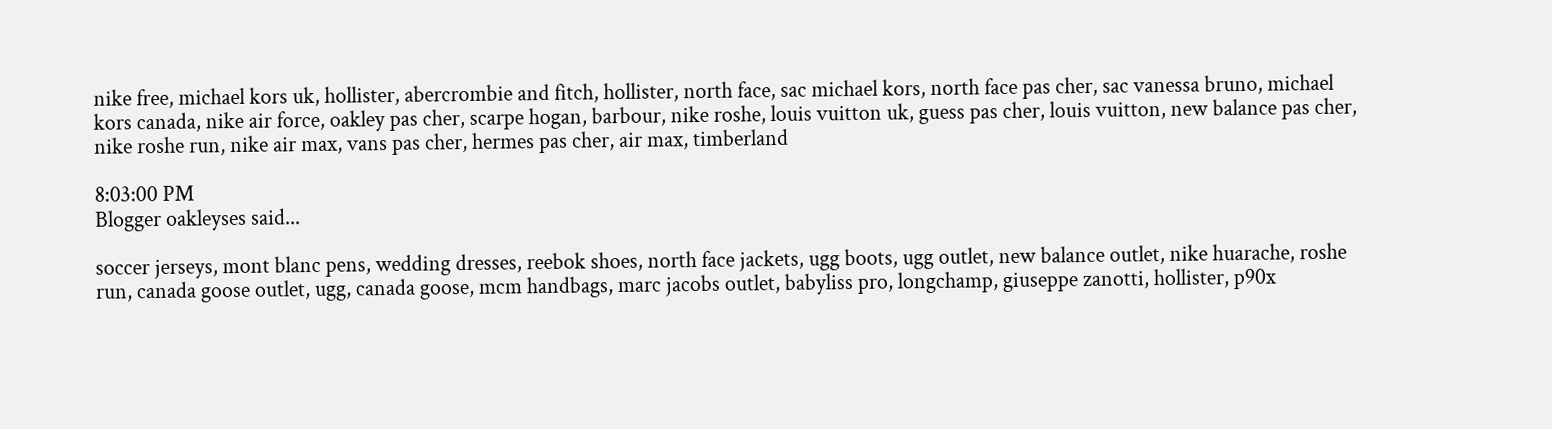nike free, michael kors uk, hollister, abercrombie and fitch, hollister, north face, sac michael kors, north face pas cher, sac vanessa bruno, michael kors canada, nike air force, oakley pas cher, scarpe hogan, barbour, nike roshe, louis vuitton uk, guess pas cher, louis vuitton, new balance pas cher, nike roshe run, nike air max, vans pas cher, hermes pas cher, air max, timberland

8:03:00 PM
Blogger oakleyses said...

soccer jerseys, mont blanc pens, wedding dresses, reebok shoes, north face jackets, ugg boots, ugg outlet, new balance outlet, nike huarache, roshe run, canada goose outlet, ugg, canada goose, mcm handbags, marc jacobs outlet, babyliss pro, longchamp, giuseppe zanotti, hollister, p90x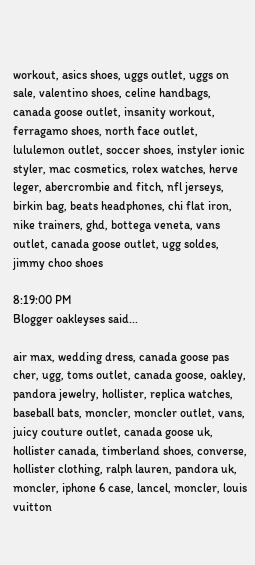workout, asics shoes, uggs outlet, uggs on sale, valentino shoes, celine handbags, canada goose outlet, insanity workout, ferragamo shoes, north face outlet, lululemon outlet, soccer shoes, instyler ionic styler, mac cosmetics, rolex watches, herve leger, abercrombie and fitch, nfl jerseys, birkin bag, beats headphones, chi flat iron, nike trainers, ghd, bottega veneta, vans outlet, canada goose outlet, ugg soldes, jimmy choo shoes

8:19:00 PM
Blogger oakleyses said...

air max, wedding dress, canada goose pas cher, ugg, toms outlet, canada goose, oakley, pandora jewelry, hollister, replica watches, baseball bats, moncler, moncler outlet, vans, juicy couture outlet, canada goose uk, hollister canada, timberland shoes, converse, hollister clothing, ralph lauren, pandora uk, moncler, iphone 6 case, lancel, moncler, louis vuitton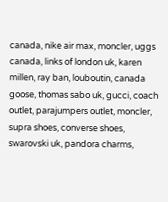canada, nike air max, moncler, uggs canada, links of london uk, karen millen, ray ban, louboutin, canada goose, thomas sabo uk, gucci, coach outlet, parajumpers outlet, moncler, supra shoes, converse shoes, swarovski uk, pandora charms,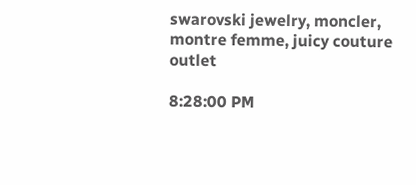swarovski jewelry, moncler, montre femme, juicy couture outlet

8:28:00 PM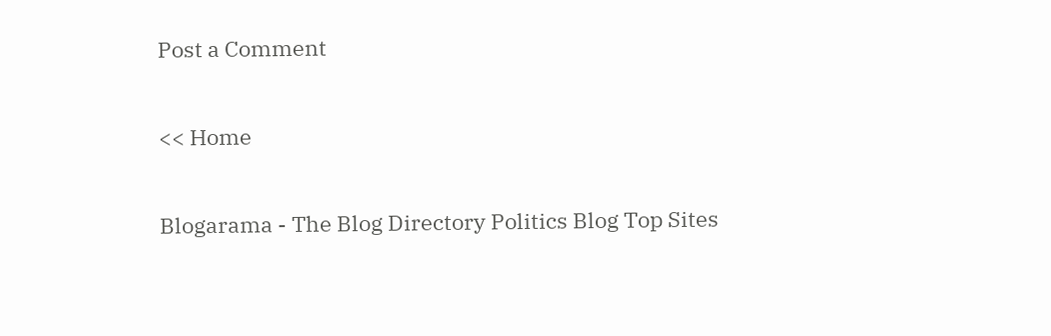Post a Comment

<< Home

Blogarama - The Blog Directory Politics Blog Top Sites